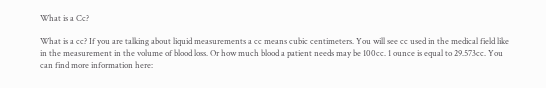What is a Cc?

What is a cc? If you are talking about liquid measurements a cc means cubic centimeters. You will see cc used in the medical field like in the measurement in the volume of blood loss. Or how much blood a patient needs may be 100cc. 1 ounce is equal to 29.573cc. You can find more information here: